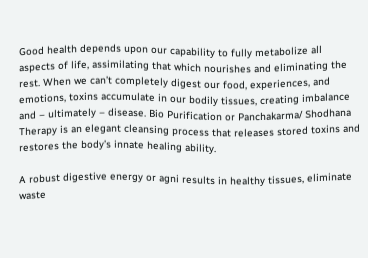Good health depends upon our capability to fully metabolize all aspects of life, assimilating that which nourishes and eliminating the rest. When we can’t completely digest our food, experiences, and emotions, toxins accumulate in our bodily tissues, creating imbalance and – ultimately – disease. Bio Purification or Panchakarma/ Shodhana Therapy is an elegant cleansing process that releases stored toxins and restores the body’s innate healing ability.

A robust digestive energy or agni results in healthy tissues, eliminate waste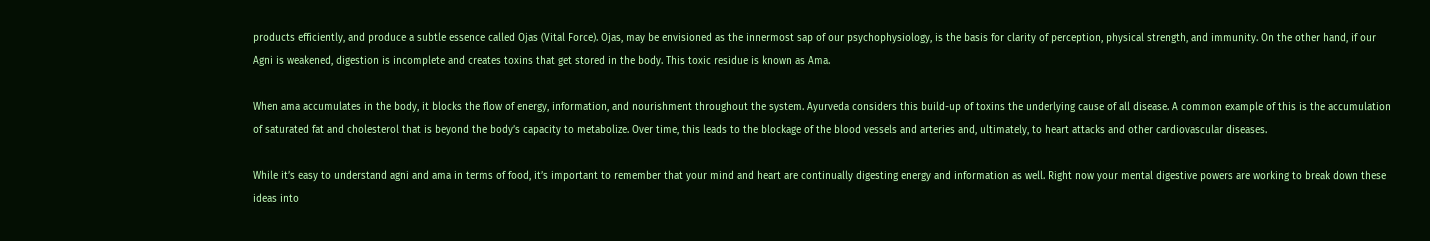products efficiently, and produce a subtle essence called Ojas (Vital Force). Ojas, may be envisioned as the innermost sap of our psychophysiology, is the basis for clarity of perception, physical strength, and immunity. On the other hand, if our Agni is weakened, digestion is incomplete and creates toxins that get stored in the body. This toxic residue is known as Ama.

When ama accumulates in the body, it blocks the flow of energy, information, and nourishment throughout the system. Ayurveda considers this build-up of toxins the underlying cause of all disease. A common example of this is the accumulation of saturated fat and cholesterol that is beyond the body’s capacity to metabolize. Over time, this leads to the blockage of the blood vessels and arteries and, ultimately, to heart attacks and other cardiovascular diseases.

While it’s easy to understand agni and ama in terms of food, it’s important to remember that your mind and heart are continually digesting energy and information as well. Right now your mental digestive powers are working to break down these ideas into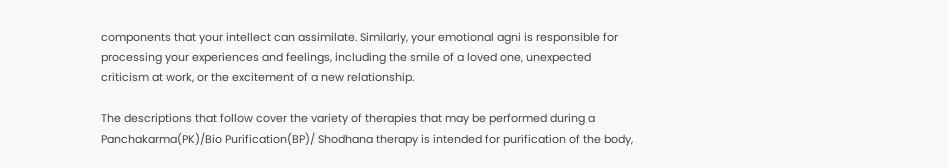components that your intellect can assimilate. Similarly, your emotional agni is responsible for processing your experiences and feelings, including the smile of a loved one, unexpected criticism at work, or the excitement of a new relationship.

The descriptions that follow cover the variety of therapies that may be performed during a Panchakarma(PK)/Bio Purification(BP)/ Shodhana therapy is intended for purification of the body,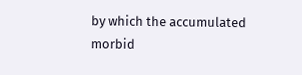by which the accumulated morbid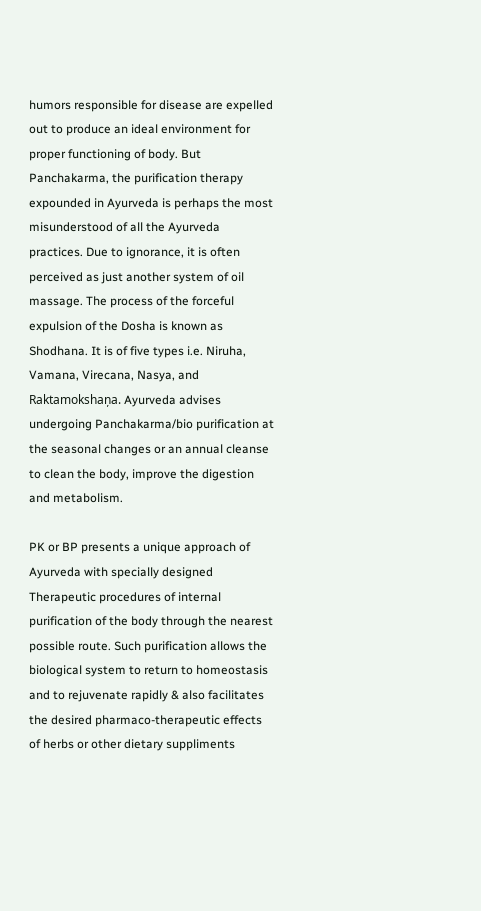humors responsible for disease are expelled out to produce an ideal environment for proper functioning of body. But Panchakarma, the purification therapy expounded in Ayurveda is perhaps the most misunderstood of all the Ayurveda practices. Due to ignorance, it is often perceived as just another system of oil massage. The process of the forceful expulsion of the Dosha is known as Shodhana. It is of five types i.e. Niruha, Vamana, Virecana, Nasya, and Raktamokshaņa. Ayurveda advises undergoing Panchakarma/bio purification at the seasonal changes or an annual cleanse to clean the body, improve the digestion and metabolism.

PK or BP presents a unique approach of Ayurveda with specially designed Therapeutic procedures of internal purification of the body through the nearest possible route. Such purification allows the biological system to return to homeostasis and to rejuvenate rapidly & also facilitates the desired pharmaco-therapeutic effects of herbs or other dietary suppliments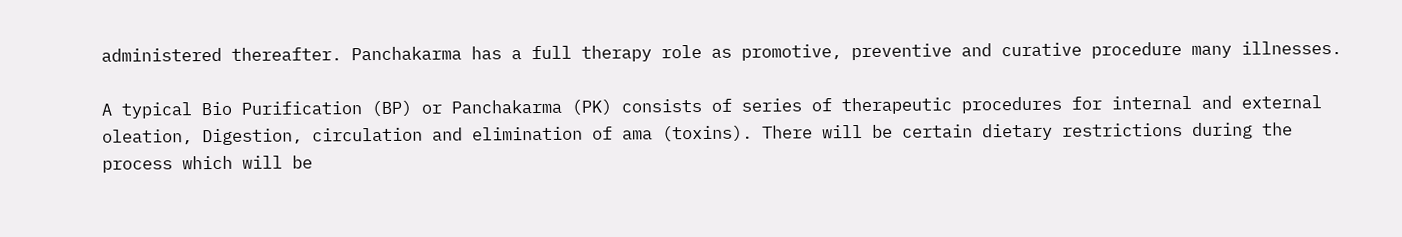administered thereafter. Panchakarma has a full therapy role as promotive, preventive and curative procedure many illnesses.

A typical Bio Purification (BP) or Panchakarma (PK) consists of series of therapeutic procedures for internal and external oleation, Digestion, circulation and elimination of ama (toxins). There will be certain dietary restrictions during the process which will be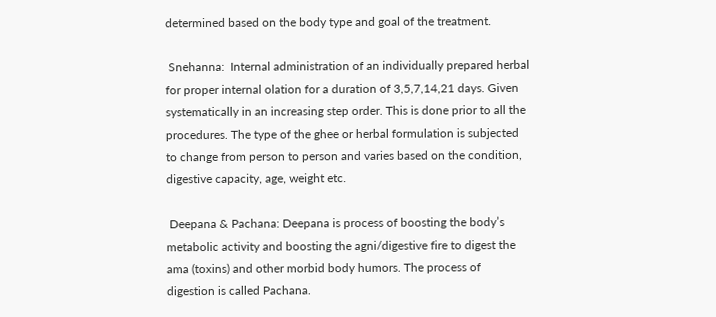determined based on the body type and goal of the treatment.

 Snehanna:  Internal administration of an individually prepared herbal for proper internal olation for a duration of 3,5,7,14,21 days. Given systematically in an increasing step order. This is done prior to all the procedures. The type of the ghee or herbal formulation is subjected to change from person to person and varies based on the condition, digestive capacity, age, weight etc.

 Deepana & Pachana: Deepana is process of boosting the body’s metabolic activity and boosting the agni/digestive fire to digest the ama (toxins) and other morbid body humors. The process of digestion is called Pachana.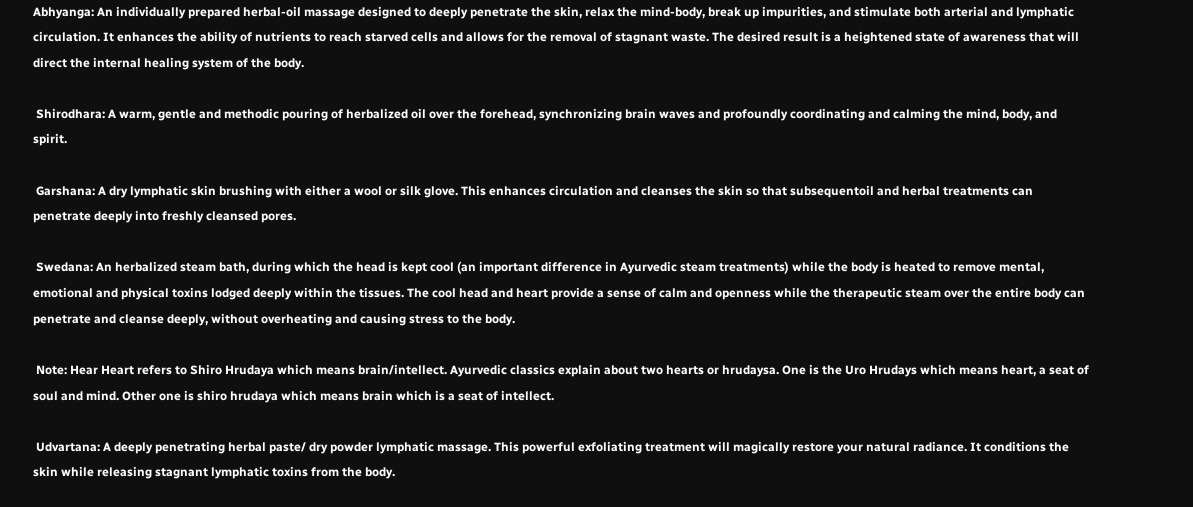Abhyanga: An individually prepared herbal-oil massage designed to deeply penetrate the skin, relax the mind-body, break up impurities, and stimulate both arterial and lymphatic circulation. It enhances the ability of nutrients to reach starved cells and allows for the removal of stagnant waste. The desired result is a heightened state of awareness that will direct the internal healing system of the body.

 Shirodhara: A warm, gentle and methodic pouring of herbalized oil over the forehead, synchronizing brain waves and profoundly coordinating and calming the mind, body, and spirit.

 Garshana: A dry lymphatic skin brushing with either a wool or silk glove. This enhances circulation and cleanses the skin so that subsequentoil and herbal treatments can penetrate deeply into freshly cleansed pores.

 Swedana: An herbalized steam bath, during which the head is kept cool (an important difference in Ayurvedic steam treatments) while the body is heated to remove mental, emotional and physical toxins lodged deeply within the tissues. The cool head and heart provide a sense of calm and openness while the therapeutic steam over the entire body can penetrate and cleanse deeply, without overheating and causing stress to the body.

 Note: Hear Heart refers to Shiro Hrudaya which means brain/intellect. Ayurvedic classics explain about two hearts or hrudaysa. One is the Uro Hrudays which means heart, a seat of soul and mind. Other one is shiro hrudaya which means brain which is a seat of intellect.

 Udvartana: A deeply penetrating herbal paste/ dry powder lymphatic massage. This powerful exfoliating treatment will magically restore your natural radiance. It conditions the skin while releasing stagnant lymphatic toxins from the body.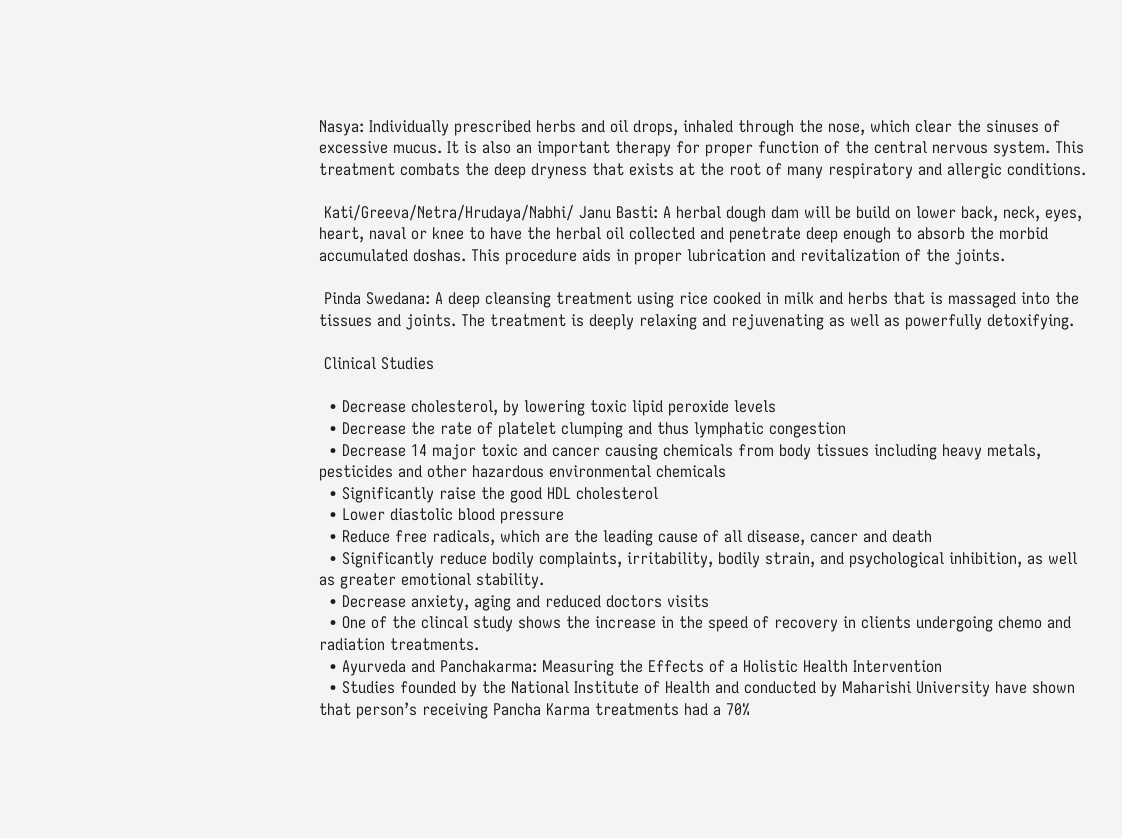Nasya: Individually prescribed herbs and oil drops, inhaled through the nose, which clear the sinuses of excessive mucus. It is also an important therapy for proper function of the central nervous system. This treatment combats the deep dryness that exists at the root of many respiratory and allergic conditions.

 Kati/Greeva/Netra/Hrudaya/Nabhi/ Janu Basti: A herbal dough dam will be build on lower back, neck, eyes, heart, naval or knee to have the herbal oil collected and penetrate deep enough to absorb the morbid accumulated doshas. This procedure aids in proper lubrication and revitalization of the joints.

 Pinda Swedana: A deep cleansing treatment using rice cooked in milk and herbs that is massaged into the tissues and joints. The treatment is deeply relaxing and rejuvenating as well as powerfully detoxifying.

 Clinical Studies

  • Decrease cholesterol, by lowering toxic lipid peroxide levels
  • Decrease the rate of platelet clumping and thus lymphatic congestion
  • Decrease 14 major toxic and cancer causing chemicals from body tissues including heavy metals, pesticides and other hazardous environmental chemicals
  • Significantly raise the good HDL cholesterol
  • Lower diastolic blood pressure
  • Reduce free radicals, which are the leading cause of all disease, cancer and death
  • Significantly reduce bodily complaints, irritability, bodily strain, and psychological inhibition, as well as greater emotional stability.
  • Decrease anxiety, aging and reduced doctors visits
  • One of the clincal study shows the increase in the speed of recovery in clients undergoing chemo and radiation treatments.
  • Ayurveda and Panchakarma: Measuring the Effects of a Holistic Health Intervention
  • Studies founded by the National Institute of Health and conducted by Maharishi University have shown that person’s receiving Pancha Karma treatments had a 70%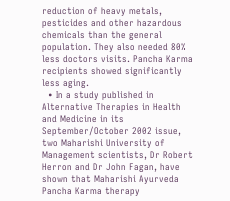reduction of heavy metals, pesticides and other hazardous chemicals than the general population. They also needed 80% less doctors visits. Pancha Karma recipients showed significantly less aging.
  • In a study published in Alternative Therapies in Health and Medicine in its September/October 2002 issue, two Maharishi University of Management scientists, Dr Robert Herron and Dr John Fagan, have shown that Maharishi Ayurveda Pancha Karma therapy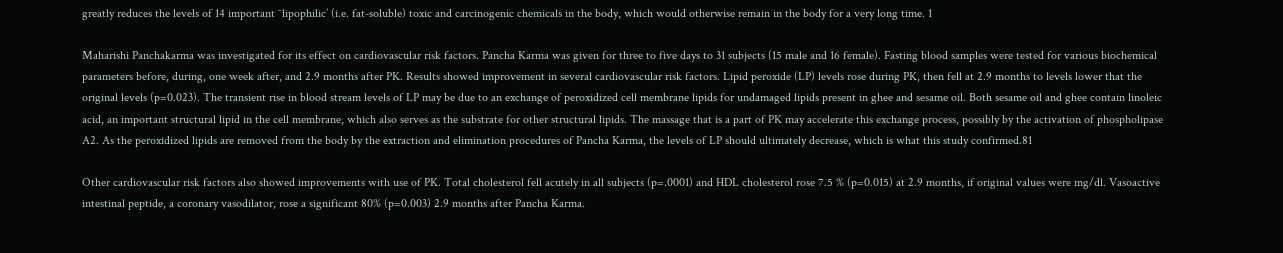greatly reduces the levels of 14 important ˜lipophilic’ (i.e. fat-soluble) toxic and carcinogenic chemicals in the body, which would otherwise remain in the body for a very long time. 1

Maharishi Panchakarma was investigated for its effect on cardiovascular risk factors. Pancha Karma was given for three to five days to 31 subjects (15 male and 16 female). Fasting blood samples were tested for various biochemical parameters before, during, one week after, and 2.9 months after PK. Results showed improvement in several cardiovascular risk factors. Lipid peroxide (LP) levels rose during PK, then fell at 2.9 months to levels lower that the original levels (p=0.023). The transient rise in blood stream levels of LP may be due to an exchange of peroxidized cell membrane lipids for undamaged lipids present in ghee and sesame oil. Both sesame oil and ghee contain linoleic acid, an important structural lipid in the cell membrane, which also serves as the substrate for other structural lipids. The massage that is a part of PK may accelerate this exchange process, possibly by the activation of phospholipase A2. As the peroxidized lipids are removed from the body by the extraction and elimination procedures of Pancha Karma, the levels of LP should ultimately decrease, which is what this study confirmed.81

Other cardiovascular risk factors also showed improvements with use of PK. Total cholesterol fell acutely in all subjects (p=.0001) and HDL cholesterol rose 7.5 % (p=0.015) at 2.9 months, if original values were mg/dl. Vasoactive intestinal peptide, a coronary vasodilator, rose a significant 80% (p=0.003) 2.9 months after Pancha Karma.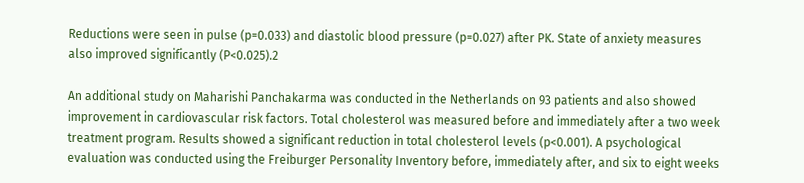Reductions were seen in pulse (p=0.033) and diastolic blood pressure (p=0.027) after PK. State of anxiety measures also improved significantly (P<0.025).2

An additional study on Maharishi Panchakarma was conducted in the Netherlands on 93 patients and also showed improvement in cardiovascular risk factors. Total cholesterol was measured before and immediately after a two week treatment program. Results showed a significant reduction in total cholesterol levels (p<0.001). A psychological evaluation was conducted using the Freiburger Personality Inventory before, immediately after, and six to eight weeks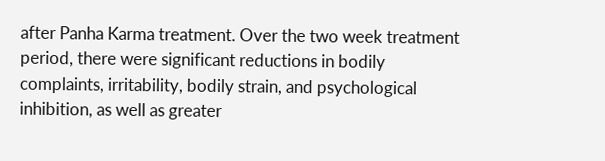after Panha Karma treatment. Over the two week treatment period, there were significant reductions in bodily complaints, irritability, bodily strain, and psychological inhibition, as well as greater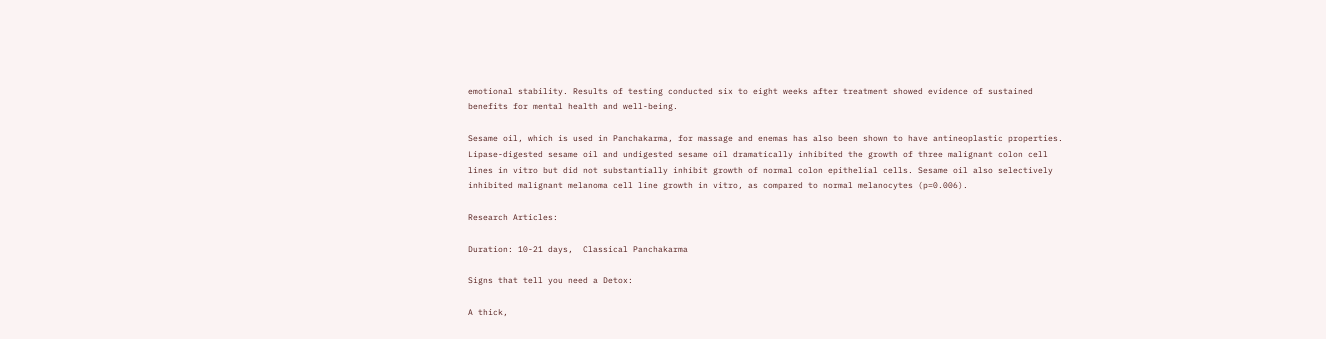emotional stability. Results of testing conducted six to eight weeks after treatment showed evidence of sustained benefits for mental health and well-being.

Sesame oil, which is used in Panchakarma, for massage and enemas has also been shown to have antineoplastic properties. Lipase-digested sesame oil and undigested sesame oil dramatically inhibited the growth of three malignant colon cell lines in vitro but did not substantially inhibit growth of normal colon epithelial cells. Sesame oil also selectively inhibited malignant melanoma cell line growth in vitro, as compared to normal melanocytes (p=0.006).

Research Articles:

Duration: 10-21 days,  Classical Panchakarma

Signs that tell you need a Detox:

A thick,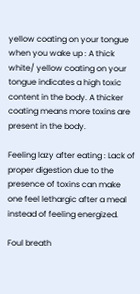yellow coating on your tongue when you wake up : A thick white/ yellow coating on your tongue indicates a high toxic content in the body. A thicker coating means more toxins are present in the body.

Feeling lazy after eating : Lack of proper digestion due to the presence of toxins can make one feel lethargic after a meal instead of feeling energized.

Foul breath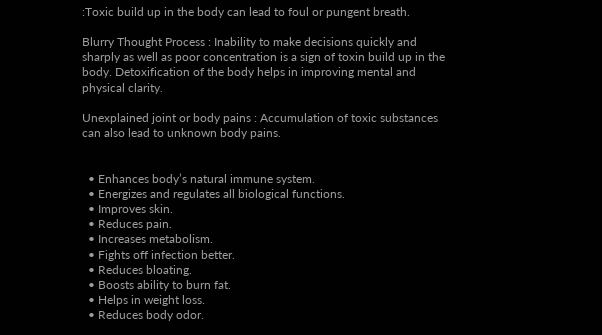:Toxic build up in the body can lead to foul or pungent breath.

Blurry Thought Process : Inability to make decisions quickly and sharply as well as poor concentration is a sign of toxin build up in the body. Detoxification of the body helps in improving mental and physical clarity.

Unexplained joint or body pains : Accumulation of toxic substances can also lead to unknown body pains.


  • Enhances body’s natural immune system.
  • Energizes and regulates all biological functions.
  • Improves skin.
  • Reduces pain.
  • Increases metabolism.
  • Fights off infection better.
  • Reduces bloating.
  • Boosts ability to burn fat.
  • Helps in weight loss.
  • Reduces body odor.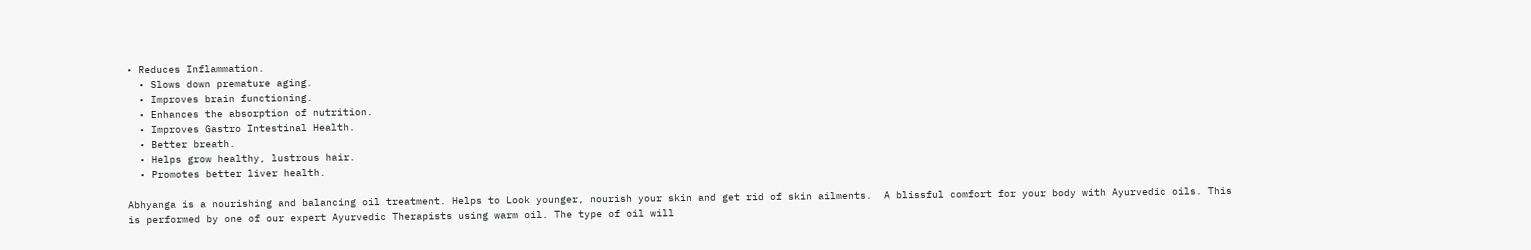• Reduces Inflammation.
  • Slows down premature aging.
  • Improves brain functioning.
  • Enhances the absorption of nutrition.
  • Improves Gastro Intestinal Health.
  • Better breath.
  • Helps grow healthy, lustrous hair.
  • Promotes better liver health.

Abhyanga is a nourishing and balancing oil treatment. Helps to Look younger, nourish your skin and get rid of skin ailments.  A blissful comfort for your body with Ayurvedic oils. This is performed by one of our expert Ayurvedic Therapists using warm oil. The type of oil will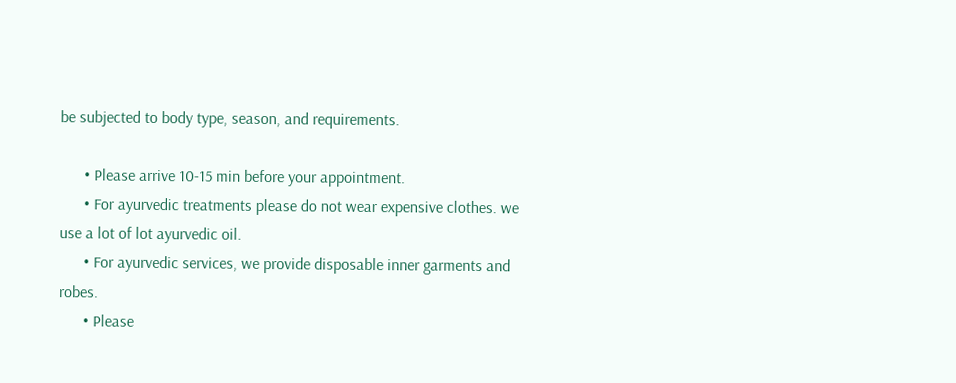be subjected to body type, season, and requirements.

      • Please arrive 10-15 min before your appointment.
      • For ayurvedic treatments please do not wear expensive clothes. we use a lot of lot ayurvedic oil.
      • For ayurvedic services, we provide disposable inner garments and robes.
      • Please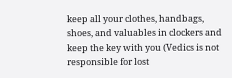keep all your clothes, handbags, shoes, and valuables in clockers and keep the key with you (Vedics is not responsible for lost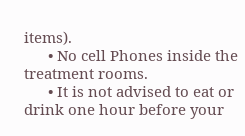items).
      • No cell Phones inside the treatment rooms.
      • It is not advised to eat or drink one hour before your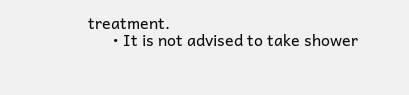treatment.
      • It is not advised to take shower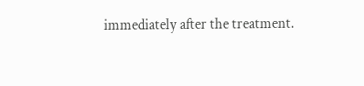immediately after the treatment.